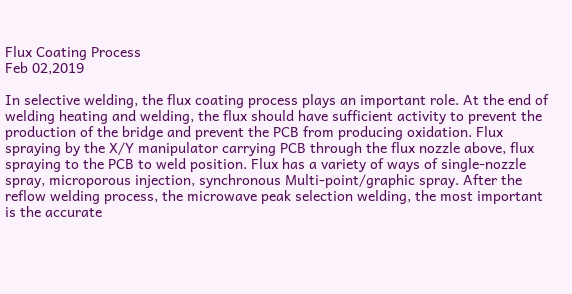Flux Coating Process
Feb 02,2019

In selective welding, the flux coating process plays an important role. At the end of welding heating and welding, the flux should have sufficient activity to prevent the production of the bridge and prevent the PCB from producing oxidation. Flux spraying by the X/Y manipulator carrying PCB through the flux nozzle above, flux spraying to the PCB to weld position. Flux has a variety of ways of single-nozzle spray, microporous injection, synchronous Multi-point/graphic spray. After the reflow welding process, the microwave peak selection welding, the most important is the accurate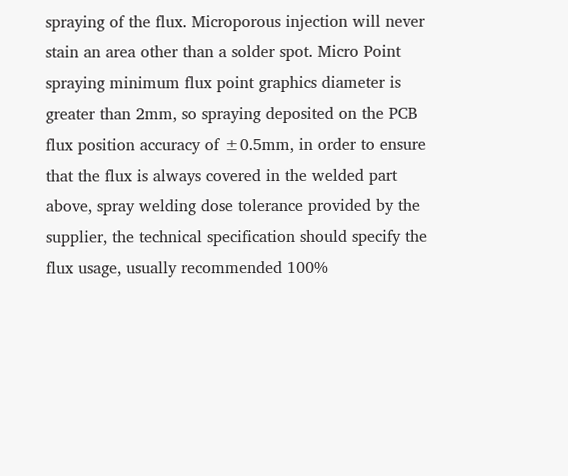spraying of the flux. Microporous injection will never stain an area other than a solder spot. Micro Point spraying minimum flux point graphics diameter is greater than 2mm, so spraying deposited on the PCB flux position accuracy of ±0.5mm, in order to ensure that the flux is always covered in the welded part above, spray welding dose tolerance provided by the supplier, the technical specification should specify the flux usage, usually recommended 100%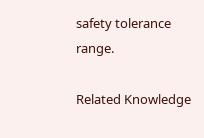safety tolerance range.

Related Knowledge